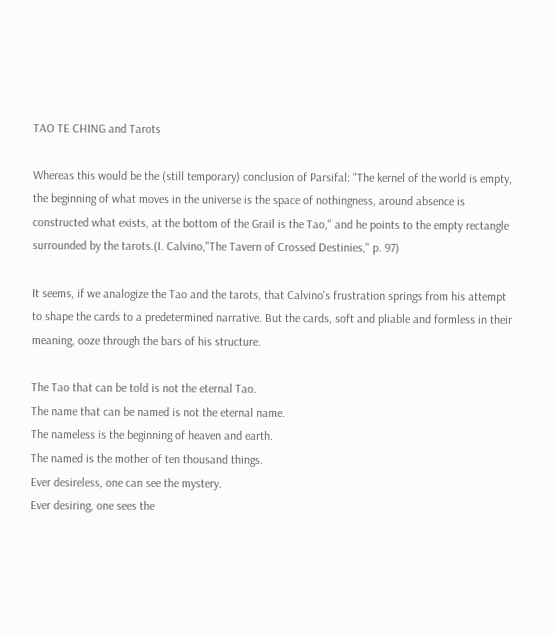TAO TE CHING and Tarots

Whereas this would be the (still temporary) conclusion of Parsifal: "The kernel of the world is empty, the beginning of what moves in the universe is the space of nothingness, around absence is constructed what exists, at the bottom of the Grail is the Tao," and he points to the empty rectangle surrounded by the tarots.(I. Calvino,"The Tavern of Crossed Destinies," p. 97)

It seems, if we analogize the Tao and the tarots, that Calvino's frustration springs from his attempt to shape the cards to a predetermined narrative. But the cards, soft and pliable and formless in their meaning, ooze through the bars of his structure.

The Tao that can be told is not the eternal Tao.
The name that can be named is not the eternal name.
The nameless is the beginning of heaven and earth.
The named is the mother of ten thousand things.
Ever desireless, one can see the mystery.
Ever desiring, one sees the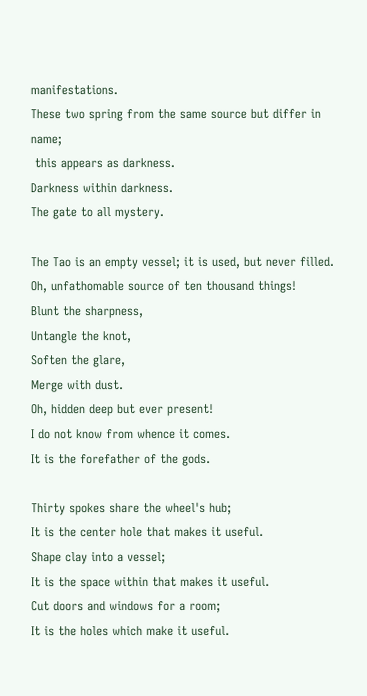manifestations.
These two spring from the same source but differ in name;
 this appears as darkness.
Darkness within darkness.
The gate to all mystery.

The Tao is an empty vessel; it is used, but never filled.
Oh, unfathomable source of ten thousand things!
Blunt the sharpness,
Untangle the knot,
Soften the glare,
Merge with dust.
Oh, hidden deep but ever present!
I do not know from whence it comes.
It is the forefather of the gods.

Thirty spokes share the wheel's hub;
It is the center hole that makes it useful.
Shape clay into a vessel;
It is the space within that makes it useful.
Cut doors and windows for a room;
It is the holes which make it useful.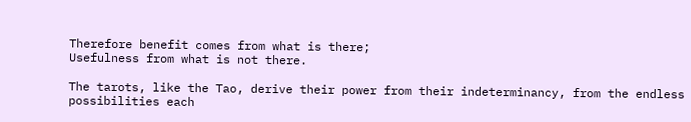Therefore benefit comes from what is there;
Usefulness from what is not there.

The tarots, like the Tao, derive their power from their indeterminancy, from the endless possibilities each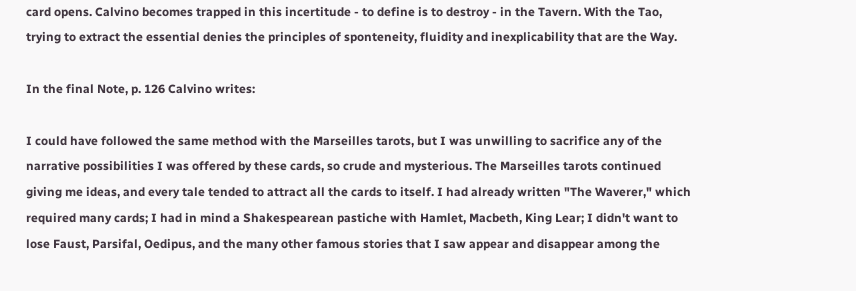card opens. Calvino becomes trapped in this incertitude - to define is to destroy - in the Tavern. With the Tao, trying to extract the essential denies the principles of sponteneity, fluidity and inexplicability that are the Way.

In the final Note, p. 126 Calvino writes:

I could have followed the same method with the Marseilles tarots, but I was unwilling to sacrifice any of the narrative possibilities I was offered by these cards, so crude and mysterious. The Marseilles tarots continued giving me ideas, and every tale tended to attract all the cards to itself. I had already written "The Waverer," which required many cards; I had in mind a Shakespearean pastiche with Hamlet, Macbeth, King Lear; I didn't want to lose Faust, Parsifal, Oedipus, and the many other famous stories that I saw appear and disappear among the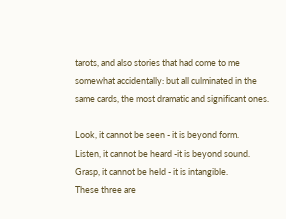tarots, and also stories that had come to me somewhat accidentally: but all culminated in the same cards, the most dramatic and significant ones.

Look, it cannot be seen - it is beyond form.
Listen, it cannot be heard -it is beyond sound.
Grasp, it cannot be held - it is intangible.
These three are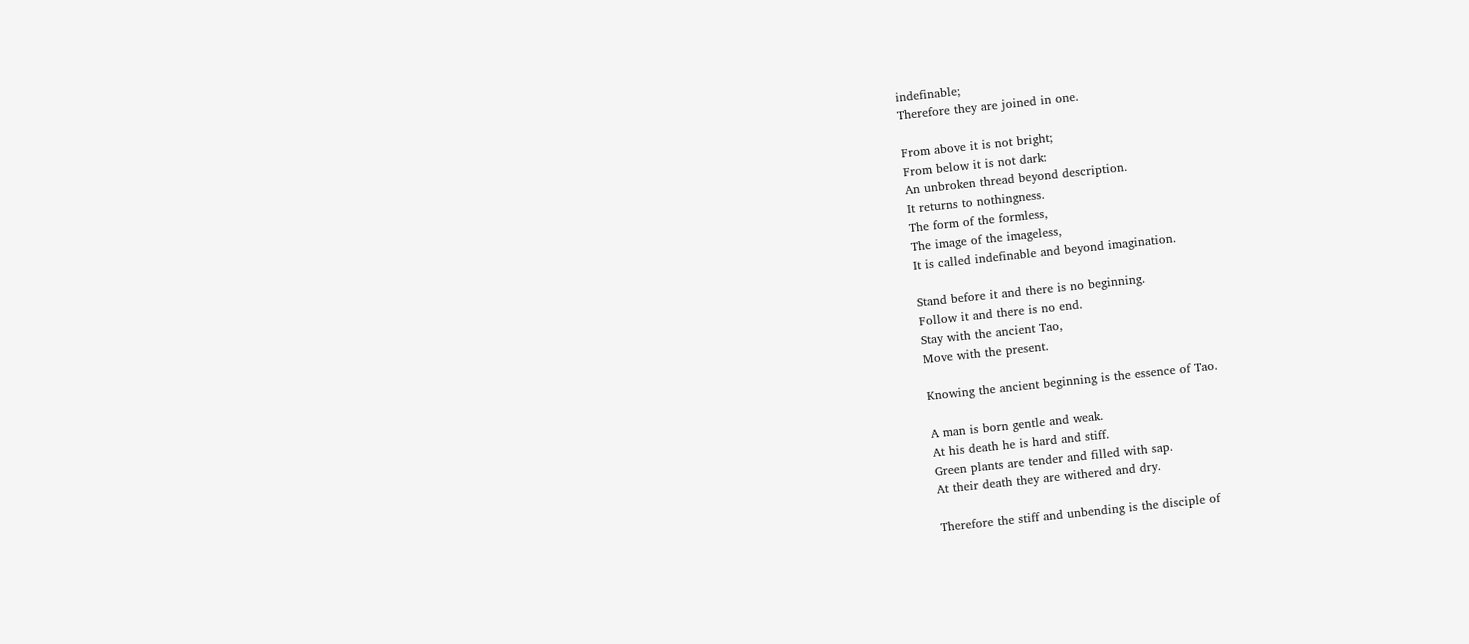indefinable;
Therefore they are joined in one.

From above it is not bright;
From below it is not dark:
An unbroken thread beyond description.
It returns to nothingness.
The form of the formless,
The image of the imageless,
It is called indefinable and beyond imagination.

Stand before it and there is no beginning.
Follow it and there is no end.
Stay with the ancient Tao,
Move with the present.

Knowing the ancient beginning is the essence of Tao.

A man is born gentle and weak.
At his death he is hard and stiff.
Green plants are tender and filled with sap.
At their death they are withered and dry.

Therefore the stiff and unbending is the disciple of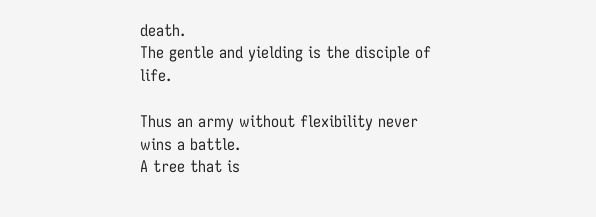death.
The gentle and yielding is the disciple of life.

Thus an army without flexibility never wins a battle.
A tree that is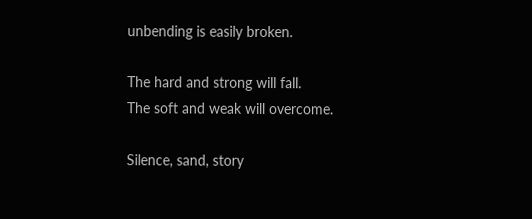unbending is easily broken.

The hard and strong will fall.
The soft and weak will overcome.

Silence, sand, story